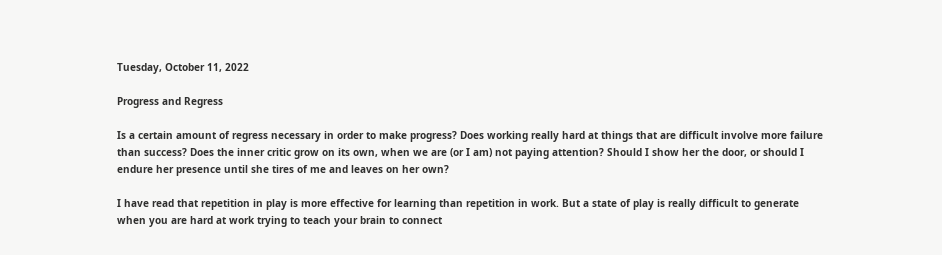Tuesday, October 11, 2022

Progress and Regress

Is a certain amount of regress necessary in order to make progress? Does working really hard at things that are difficult involve more failure than success? Does the inner critic grow on its own, when we are (or I am) not paying attention? Should I show her the door, or should I endure her presence until she tires of me and leaves on her own?

I have read that repetition in play is more effective for learning than repetition in work. But a state of play is really difficult to generate when you are hard at work trying to teach your brain to connect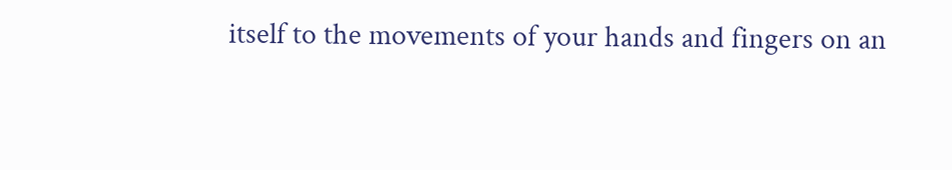itself to the movements of your hands and fingers on an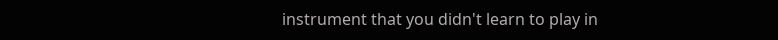instrument that you didn't learn to play in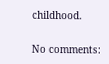childhood.

No comments: